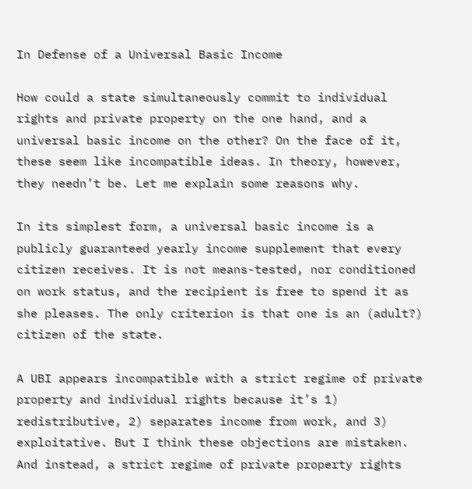In Defense of a Universal Basic Income

How could a state simultaneously commit to individual rights and private property on the one hand, and a universal basic income on the other? On the face of it, these seem like incompatible ideas. In theory, however, they needn’t be. Let me explain some reasons why.

In its simplest form, a universal basic income is a publicly guaranteed yearly income supplement that every citizen receives. It is not means-tested, nor conditioned on work status, and the recipient is free to spend it as she pleases. The only criterion is that one is an (adult?) citizen of the state.

A UBI appears incompatible with a strict regime of private property and individual rights because it’s 1) redistributive, 2) separates income from work, and 3) exploitative. But I think these objections are mistaken. And instead, a strict regime of private property rights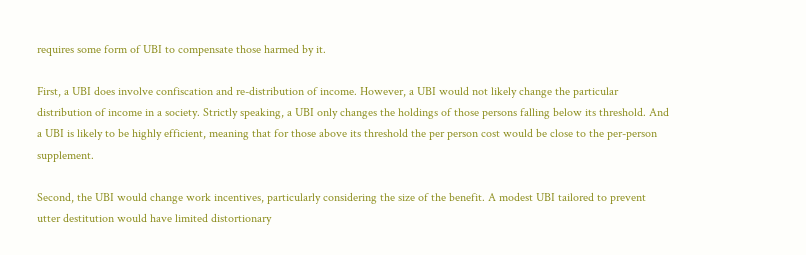requires some form of UBI to compensate those harmed by it.

First, a UBI does involve confiscation and re-distribution of income. However, a UBI would not likely change the particular distribution of income in a society. Strictly speaking, a UBI only changes the holdings of those persons falling below its threshold. And a UBI is likely to be highly efficient, meaning that for those above its threshold the per person cost would be close to the per-person supplement.

Second, the UBI would change work incentives, particularly considering the size of the benefit. A modest UBI tailored to prevent utter destitution would have limited distortionary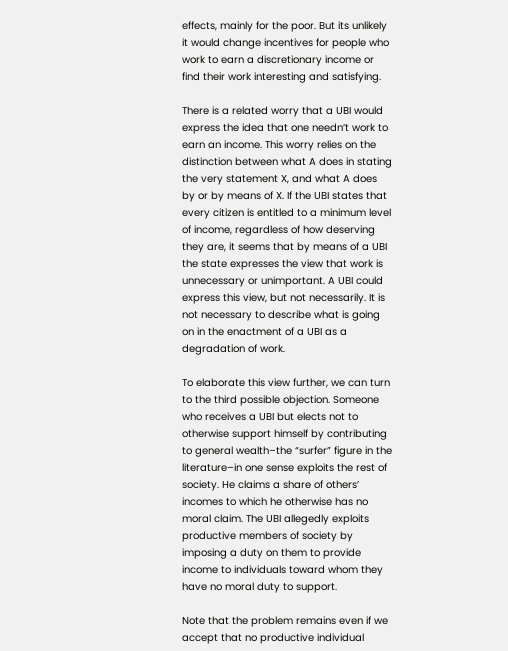effects, mainly for the poor. But its unlikely it would change incentives for people who work to earn a discretionary income or find their work interesting and satisfying.

There is a related worry that a UBI would express the idea that one needn’t work to earn an income. This worry relies on the distinction between what A does in stating the very statement X, and what A does by or by means of X. If the UBI states that every citizen is entitled to a minimum level of income, regardless of how deserving they are, it seems that by means of a UBI the state expresses the view that work is unnecessary or unimportant. A UBI could express this view, but not necessarily. It is not necessary to describe what is going on in the enactment of a UBI as a degradation of work.

To elaborate this view further, we can turn to the third possible objection. Someone who receives a UBI but elects not to otherwise support himself by contributing to general wealth–the “surfer” figure in the literature–in one sense exploits the rest of society. He claims a share of others’ incomes to which he otherwise has no moral claim. The UBI allegedly exploits productive members of society by imposing a duty on them to provide income to individuals toward whom they have no moral duty to support.

Note that the problem remains even if we accept that no productive individual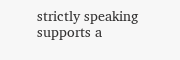strictly speaking supports a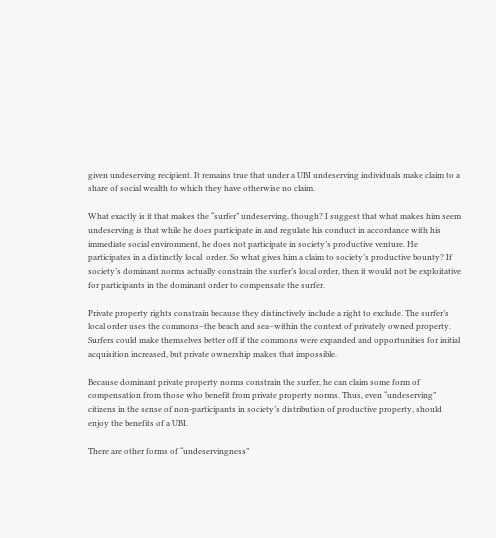given undeserving recipient. It remains true that under a UBI undeserving individuals make claim to a share of social wealth to which they have otherwise no claim.

What exactly is it that makes the “surfer” undeserving, though? I suggest that what makes him seem undeserving is that while he does participate in and regulate his conduct in accordance with his immediate social environment, he does not participate in society’s productive venture. He participates in a distinctly local  order. So what gives him a claim to society’s productive bounty? If society’s dominant norms actually constrain the surfer’s local order, then it would not be exploitative for participants in the dominant order to compensate the surfer.

Private property rights constrain because they distinctively include a right to exclude. The surfer’s local order uses the commons–the beach and sea–within the context of privately owned property. Surfers could make themselves better off if the commons were expanded and opportunities for initial acquisition increased, but private ownership makes that impossible.

Because dominant private property norms constrain the surfer, he can claim some form of compensation from those who benefit from private property norms. Thus, even “undeserving” citizens in the sense of non-participants in society’s distribution of productive property, should enjoy the benefits of a UBI.

There are other forms of “undeservingness”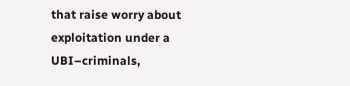that raise worry about exploitation under a UBI–criminals,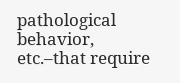pathological behavior, etc.–that require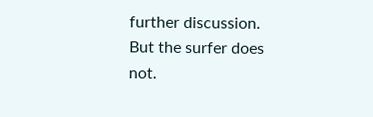further discussion. But the surfer does not.